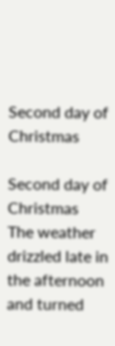Second day of Christmas

Second day of Christmas
The weather drizzled late in the afternoon and turned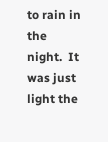to rain in the night.  It was just light the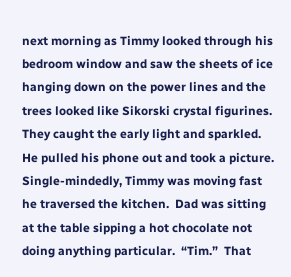next morning as Timmy looked through his bedroom window and saw the sheets of ice hanging down on the power lines and the trees looked like Sikorski crystal figurines.  They caught the early light and sparkled.  He pulled his phone out and took a picture.             Single-mindedly, Timmy was moving fast he traversed the kitchen.  Dad was sitting at the table sipping a hot chocolate not doing anything particular.  “Tim.”  That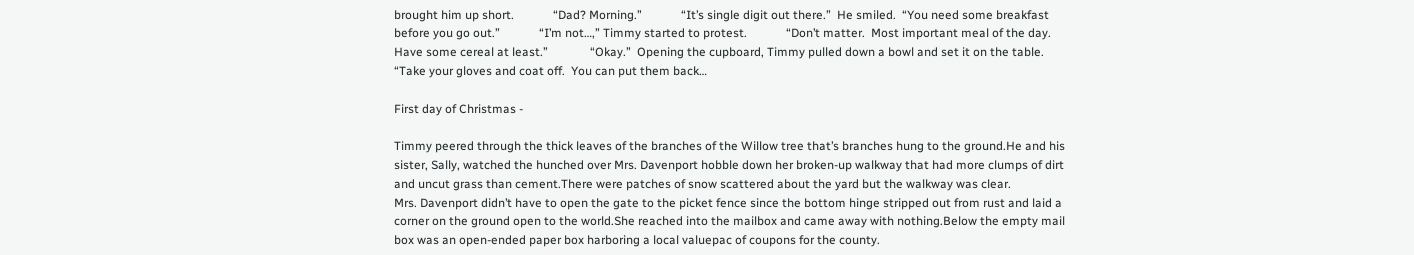brought him up short.             “Dad? Morning.”             “It’s single digit out there.”  He smiled.  “You need some breakfast before you go out.”             “I’m not…,” Timmy started to protest.             “Don’t matter.  Most important meal of the day.  Have some cereal at least.”              “Okay.”  Opening the cupboard, Timmy pulled down a bowl and set it on the table.             “Take your gloves and coat off.  You can put them back…

First day of Christmas -

Timmy peered through the thick leaves of the branches of the Willow tree that’s branches hung to the ground.He and his sister, Sally, watched the hunched over Mrs. Davenport hobble down her broken-up walkway that had more clumps of dirt and uncut grass than cement.There were patches of snow scattered about the yard but the walkway was clear.
Mrs. Davenport didn’t have to open the gate to the picket fence since the bottom hinge stripped out from rust and laid a corner on the ground open to the world.She reached into the mailbox and came away with nothing.Below the empty mail box was an open-ended paper box harboring a local valuepac of coupons for the county.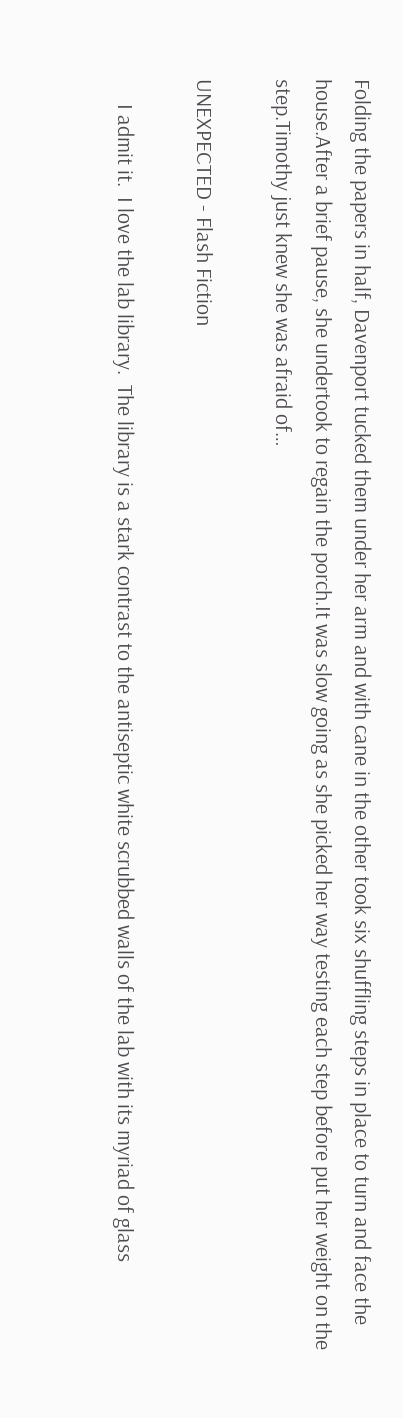Folding the papers in half, Davenport tucked them under her arm and with cane in the other took six shuffling steps in place to turn and face the house.After a brief pause, she undertook to regain the porch.It was slow going as she picked her way testing each step before put her weight on the step.Timothy just knew she was afraid of…

UNEXPECTED - Flash Fiction

     I admit it.  I love the lab library.  The library is a stark contrast to the antiseptic white scrubbed walls of the lab with its myriad of glass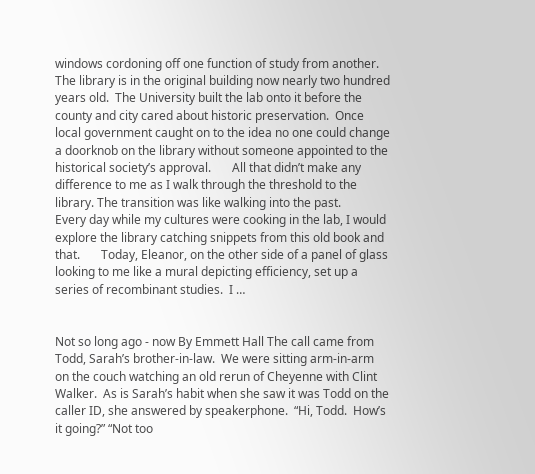windows cordoning off one function of study from another.      The library is in the original building now nearly two hundred years old.  The University built the lab onto it before the county and city cared about historic preservation.  Once local government caught on to the idea no one could change a doorknob on the library without someone appointed to the historical society’s approval.       All that didn’t make any difference to me as I walk through the threshold to the library. The transition was like walking into the past.       Every day while my cultures were cooking in the lab, I would explore the library catching snippets from this old book and that.       Today, Eleanor, on the other side of a panel of glass looking to me like a mural depicting efficiency, set up a series of recombinant studies.  I …


Not so long ago - now By Emmett Hall The call came from Todd, Sarah’s brother-in-law.  We were sitting arm-in-arm on the couch watching an old rerun of Cheyenne with Clint Walker.  As is Sarah’s habit when she saw it was Todd on the caller ID, she answered by speakerphone.  “Hi, Todd.  How’s it going?” “Not too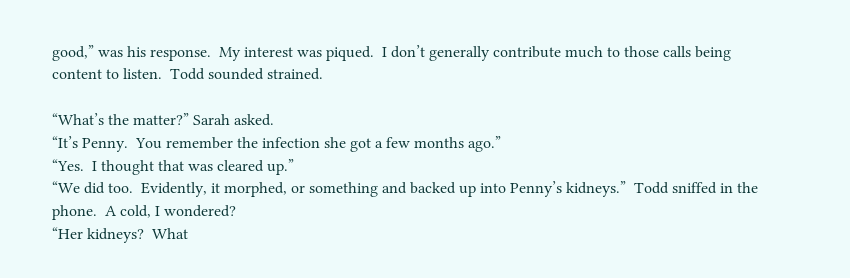good,” was his response.  My interest was piqued.  I don’t generally contribute much to those calls being content to listen.  Todd sounded strained.

“What’s the matter?” Sarah asked.
“It’s Penny.  You remember the infection she got a few months ago.”
“Yes.  I thought that was cleared up.”
“We did too.  Evidently, it morphed, or something and backed up into Penny’s kidneys.”  Todd sniffed in the phone.  A cold, I wondered?
“Her kidneys?  What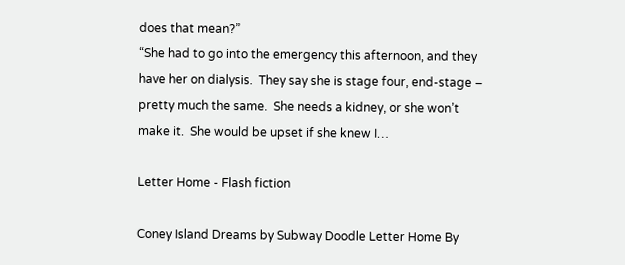does that mean?”
“She had to go into the emergency this afternoon, and they have her on dialysis.  They say she is stage four, end-stage – pretty much the same.  She needs a kidney, or she won’t make it.  She would be upset if she knew I…

Letter Home - Flash fiction

Coney Island Dreams by Subway Doodle Letter Home By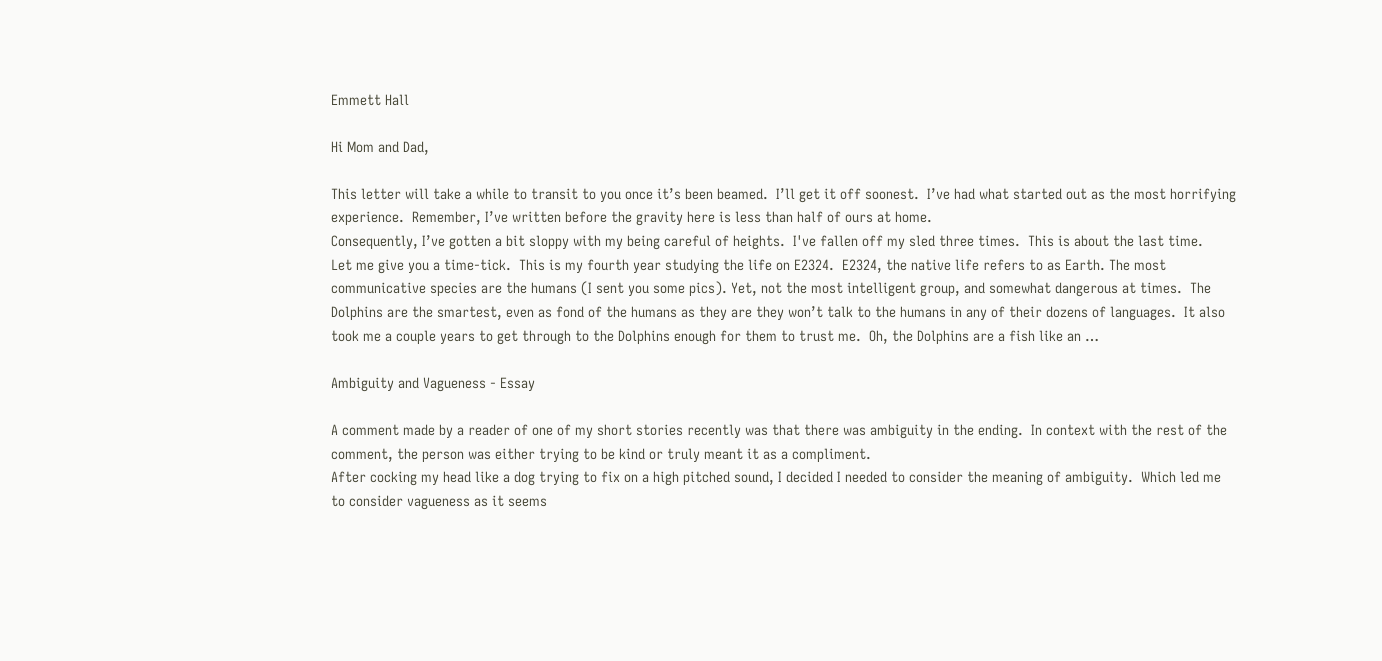Emmett Hall

Hi Mom and Dad,

This letter will take a while to transit to you once it’s been beamed.  I’ll get it off soonest.  I’ve had what started out as the most horrifying experience.  Remember, I’ve written before the gravity here is less than half of ours at home.
Consequently, I’ve gotten a bit sloppy with my being careful of heights.  I've fallen off my sled three times.  This is about the last time.
Let me give you a time-tick.  This is my fourth year studying the life on E2324.  E2324, the native life refers to as Earth. The most communicative species are the humans (I sent you some pics). Yet, not the most intelligent group, and somewhat dangerous at times.  The Dolphins are the smartest, even as fond of the humans as they are they won’t talk to the humans in any of their dozens of languages.  It also took me a couple years to get through to the Dolphins enough for them to trust me.  Oh, the Dolphins are a fish like an …

Ambiguity and Vagueness - Essay

A comment made by a reader of one of my short stories recently was that there was ambiguity in the ending.  In context with the rest of the comment, the person was either trying to be kind or truly meant it as a compliment.
After cocking my head like a dog trying to fix on a high pitched sound, I decided I needed to consider the meaning of ambiguity.  Which led me to consider vagueness as it seems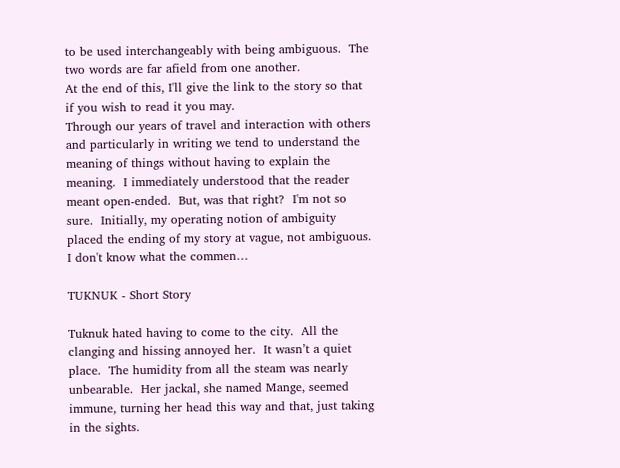to be used interchangeably with being ambiguous.  The two words are far afield from one another.
At the end of this, I'll give the link to the story so that if you wish to read it you may.
Through our years of travel and interaction with others and particularly in writing we tend to understand the meaning of things without having to explain the meaning.  I immediately understood that the reader meant open-ended.  But, was that right?  I'm not so sure.  Initially, my operating notion of ambiguity placed the ending of my story at vague, not ambiguous.
I don't know what the commen…

TUKNUK - Short Story

Tuknuk hated having to come to the city.  All the clanging and hissing annoyed her.  It wasn’t a quiet place.  The humidity from all the steam was nearly unbearable.  Her jackal, she named Mange, seemed immune, turning her head this way and that, just taking in the sights.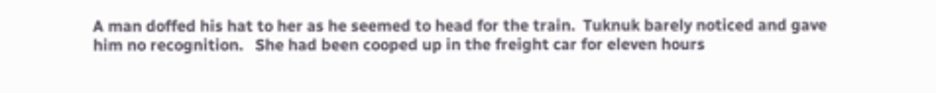A man doffed his hat to her as he seemed to head for the train.  Tuknuk barely noticed and gave him no recognition.   She had been cooped up in the freight car for eleven hours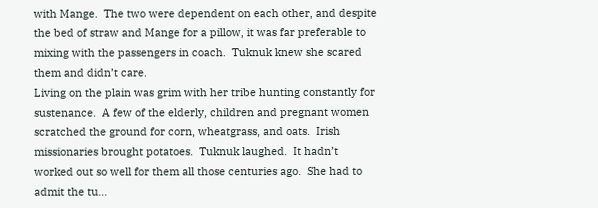with Mange.  The two were dependent on each other, and despite the bed of straw and Mange for a pillow, it was far preferable to mixing with the passengers in coach.  Tuknuk knew she scared them and didn’t care.
Living on the plain was grim with her tribe hunting constantly for sustenance.  A few of the elderly, children and pregnant women scratched the ground for corn, wheatgrass, and oats.  Irish missionaries brought potatoes.  Tuknuk laughed.  It hadn’t worked out so well for them all those centuries ago.  She had to admit the tu…